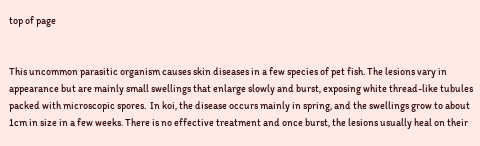top of page


This uncommon parasitic organism causes skin diseases in a few species of pet fish. The lesions vary in appearance but are mainly small swellings that enlarge slowly and burst, exposing white thread-like tubules packed with microscopic spores.  In koi, the disease occurs mainly in spring, and the swellings grow to about 1cm in size in a few weeks. There is no effective treatment and once burst, the lesions usually heal on their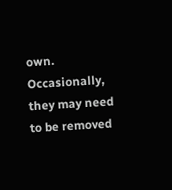own. Occasionally, they may need to be removed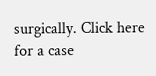surgically. Click here for a case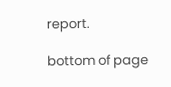report.

bottom of page